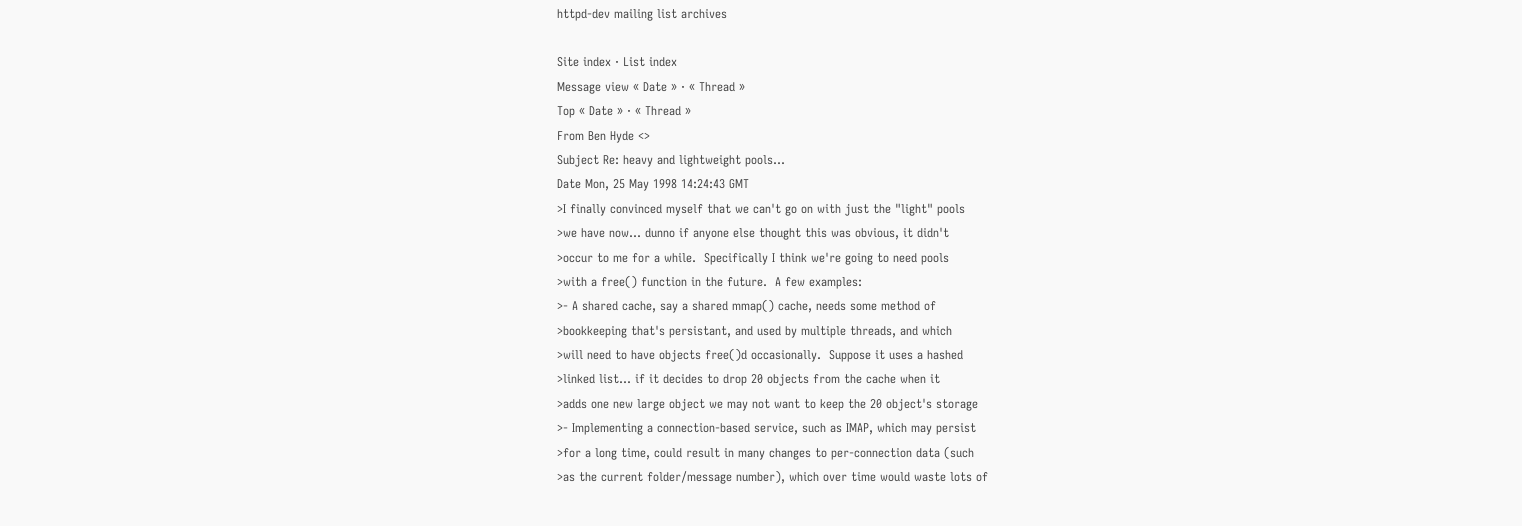httpd-dev mailing list archives

Site index · List index
Message view « Date » · « Thread »
Top « Date » · « Thread »
From Ben Hyde <>
Subject Re: heavy and lightweight pools...
Date Mon, 25 May 1998 14:24:43 GMT
>I finally convinced myself that we can't go on with just the "light" pools
>we have now... dunno if anyone else thought this was obvious, it didn't
>occur to me for a while.  Specifically I think we're going to need pools
>with a free() function in the future.  A few examples:
>- A shared cache, say a shared mmap() cache, needs some method of
>bookkeeping that's persistant, and used by multiple threads, and which
>will need to have objects free()d occasionally.  Suppose it uses a hashed
>linked list... if it decides to drop 20 objects from the cache when it
>adds one new large object we may not want to keep the 20 object's storage
>- Implementing a connection-based service, such as IMAP, which may persist
>for a long time, could result in many changes to per-connection data (such
>as the current folder/message number), which over time would waste lots of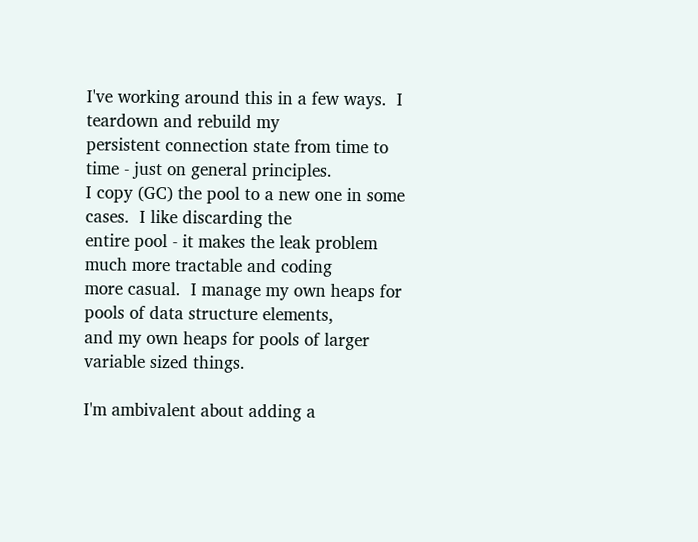I've working around this in a few ways.  I teardown and rebuild my
persistent connection state from time to time - just on general principles.
I copy (GC) the pool to a new one in some cases.  I like discarding the
entire pool - it makes the leak problem much more tractable and coding
more casual.  I manage my own heaps for pools of data structure elements,
and my own heaps for pools of larger variable sized things.

I'm ambivalent about adding a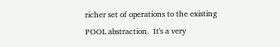richer set of operations to the existing
POOL abstraction.  It's a very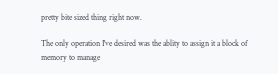pretty bite sized thing right now.

The only operation I've desired was the ablity to assign it a block of
memory to manage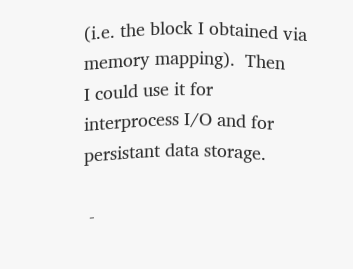(i.e. the block I obtained via memory mapping).  Then
I could use it for interprocess I/O and for persistant data storage.

 -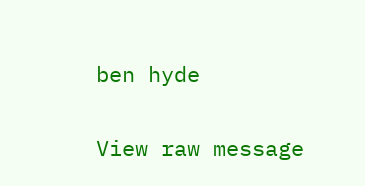ben hyde

View raw message